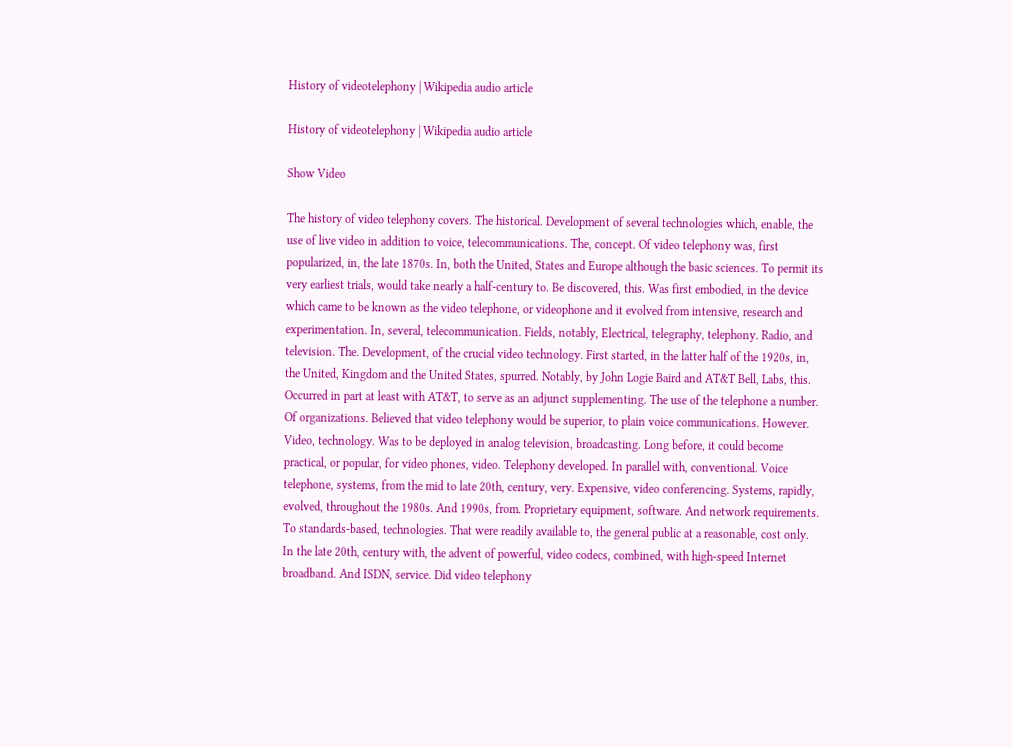History of videotelephony | Wikipedia audio article

History of videotelephony | Wikipedia audio article

Show Video

The history of video telephony covers. The historical. Development of several technologies which, enable, the use of live video in addition to voice, telecommunications. The, concept. Of video telephony was, first popularized, in, the late 1870s. In, both the United, States and Europe although the basic sciences. To permit its very earliest trials, would take nearly a half-century to. Be discovered, this. Was first embodied, in the device which came to be known as the video telephone, or videophone and it evolved from intensive, research and experimentation. In, several, telecommunication. Fields, notably, Electrical, telegraphy, telephony. Radio, and television. The. Development, of the crucial video technology. First started, in the latter half of the 1920s, in, the United, Kingdom and the United States, spurred. Notably, by John Logie Baird and AT&T Bell, Labs, this. Occurred in part at least with AT&T, to serve as an adjunct supplementing. The use of the telephone a number. Of organizations. Believed that video telephony would be superior, to plain voice communications. However. Video, technology. Was to be deployed in analog television, broadcasting. Long before, it could become practical, or popular, for video phones, video. Telephony developed. In parallel with, conventional. Voice telephone, systems, from the mid to late 20th, century, very. Expensive, video conferencing. Systems, rapidly, evolved, throughout the 1980s. And 1990s, from. Proprietary equipment, software. And network requirements. To standards-based, technologies. That were readily available to, the general public at a reasonable, cost only. In the late 20th, century with, the advent of powerful, video codecs, combined, with high-speed Internet broadband. And ISDN, service. Did video telephony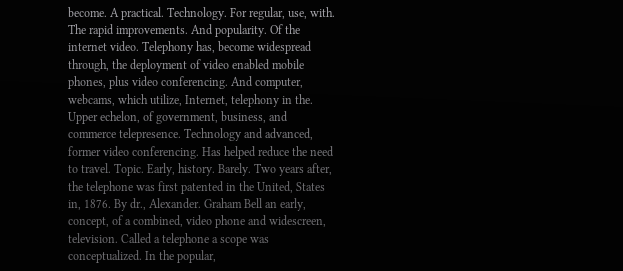become. A practical. Technology. For regular, use, with. The rapid improvements. And popularity. Of the internet video. Telephony has, become widespread through, the deployment of video enabled mobile phones, plus video conferencing. And computer, webcams, which utilize, Internet, telephony in the. Upper echelon, of government, business, and commerce telepresence. Technology and advanced, former video conferencing. Has helped reduce the need to travel. Topic. Early, history. Barely. Two years after, the telephone was first patented in the United, States in, 1876. By dr., Alexander. Graham Bell an early, concept, of a combined, video phone and widescreen, television. Called a telephone a scope was conceptualized. In the popular,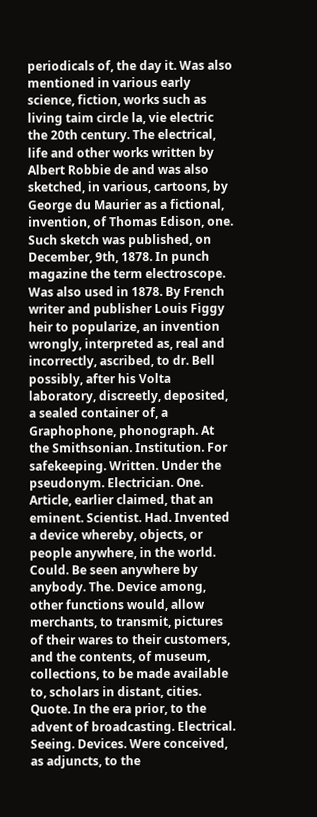periodicals of, the day it. Was also mentioned in various early science, fiction, works such as living taim circle la, vie electric the 20th century. The electrical, life and other works written by Albert Robbie de and was also sketched, in various, cartoons, by George du Maurier as a fictional, invention, of Thomas Edison, one. Such sketch was published, on December, 9th, 1878. In punch magazine the term electroscope. Was also used in 1878. By French writer and publisher Louis Figgy heir to popularize, an invention wrongly, interpreted as, real and incorrectly, ascribed, to dr. Bell possibly, after his Volta laboratory, discreetly, deposited, a sealed container of, a Graphophone, phonograph. At the Smithsonian. Institution. For safekeeping. Written. Under the pseudonym. Electrician. One. Article, earlier claimed, that an eminent. Scientist. Had. Invented a device whereby, objects, or people anywhere, in the world. Could. Be seen anywhere by anybody. The. Device among, other functions would, allow merchants, to transmit, pictures of their wares to their customers, and the contents, of museum, collections, to be made available to, scholars in distant, cities. Quote. In the era prior, to the advent of broadcasting. Electrical. Seeing. Devices. Were conceived, as adjuncts, to the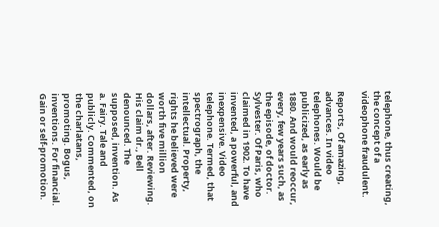telephone, thus creating, the concept of a videophone fraudulent.

Reports, Of amazing, advances. In video telephones. Would be publicized, as early as 1880. And would reoccur, every, few years such, as the episode, of doctor. Sylvester. Of Paris, who claimed in 1902. To have invented, a powerful, and inexpensive. Video telephone. Termed, that spectrograph, the intellectual. Property, rights he believed were worth five million dollars, after. Reviewing. His claim dr., Bell denounced. The supposed, invention. As a. Fairy. Tale and publicly. Commented, on the charlatans, promoting. Bogus, inventions. For financial. Gain or self-promotion.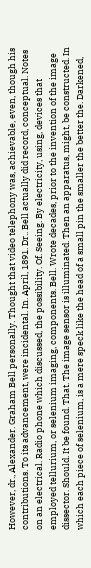However, dr., Alexander. Graham Bell personally. Thought that video telephony was, achievable, even, though his contributions. To its advancement, were incidental. In. April, 1891. Dr.. Bell actually did record, conceptual. Notes on an electrical. Radio phone which discussed, the possibility. Of. Seeing. By electricity, using, devices that employed tellurium, or selenium imaging, components. Bell. Wrote decades, prior to the invention of the image dissector. Should. It be found. That. The image sensor is illuminated. Then an apparatus, might, be constructed. In which each piece of selenium, is a mere speck like the head of a small pin the smaller the better the. Darkened,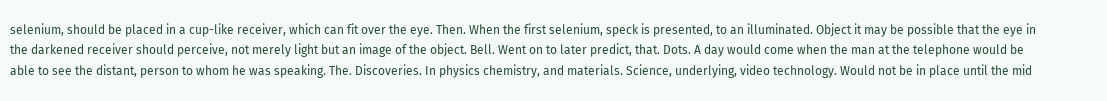selenium, should be placed in a cup-like receiver, which can fit over the eye. Then. When the first selenium, speck is presented, to an illuminated. Object it may be possible that the eye in the darkened receiver should perceive, not merely light but an image of the object. Bell. Went on to later predict, that. Dots. A day would come when the man at the telephone would be able to see the distant, person to whom he was speaking. The. Discoveries. In physics chemistry, and materials. Science, underlying, video technology. Would not be in place until the mid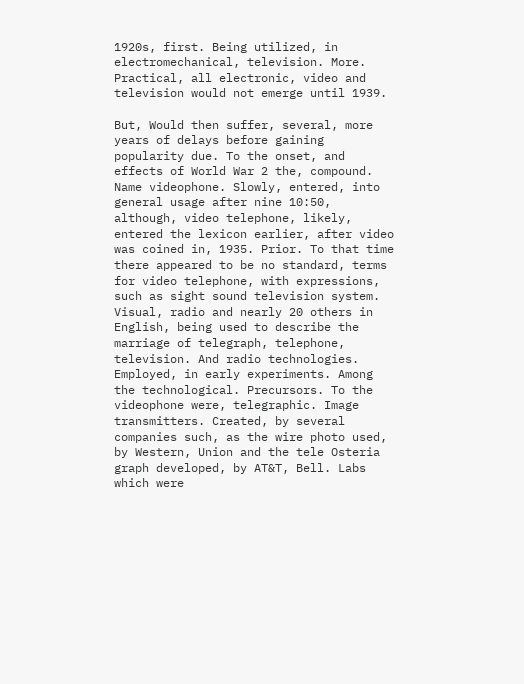1920s, first. Being utilized, in electromechanical, television. More. Practical, all electronic, video and television would not emerge until 1939.

But, Would then suffer, several, more years of delays before gaining popularity due. To the onset, and effects of World War 2 the, compound. Name videophone. Slowly, entered, into general usage after nine 10:50, although, video telephone, likely, entered the lexicon earlier, after video was coined in, 1935. Prior. To that time there appeared to be no standard, terms for video telephone, with expressions, such as sight sound television system. Visual, radio and nearly 20 others in English, being used to describe the marriage of telegraph, telephone, television. And radio technologies. Employed, in early experiments. Among the technological. Precursors. To the videophone were, telegraphic. Image transmitters. Created, by several companies such, as the wire photo used, by Western, Union and the tele Osteria graph developed, by AT&T, Bell. Labs which were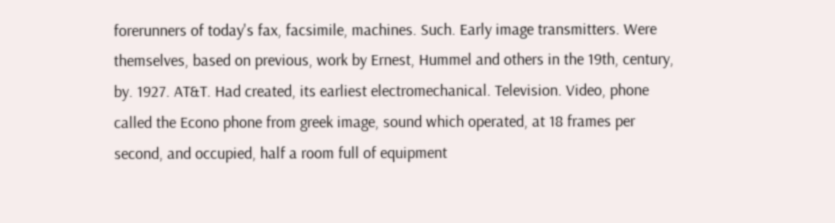forerunners of today's fax, facsimile, machines. Such. Early image transmitters. Were themselves, based on previous, work by Ernest, Hummel and others in the 19th, century, by. 1927. AT&T. Had created, its earliest electromechanical. Television. Video, phone called the Econo phone from greek image, sound which operated, at 18 frames per second, and occupied, half a room full of equipment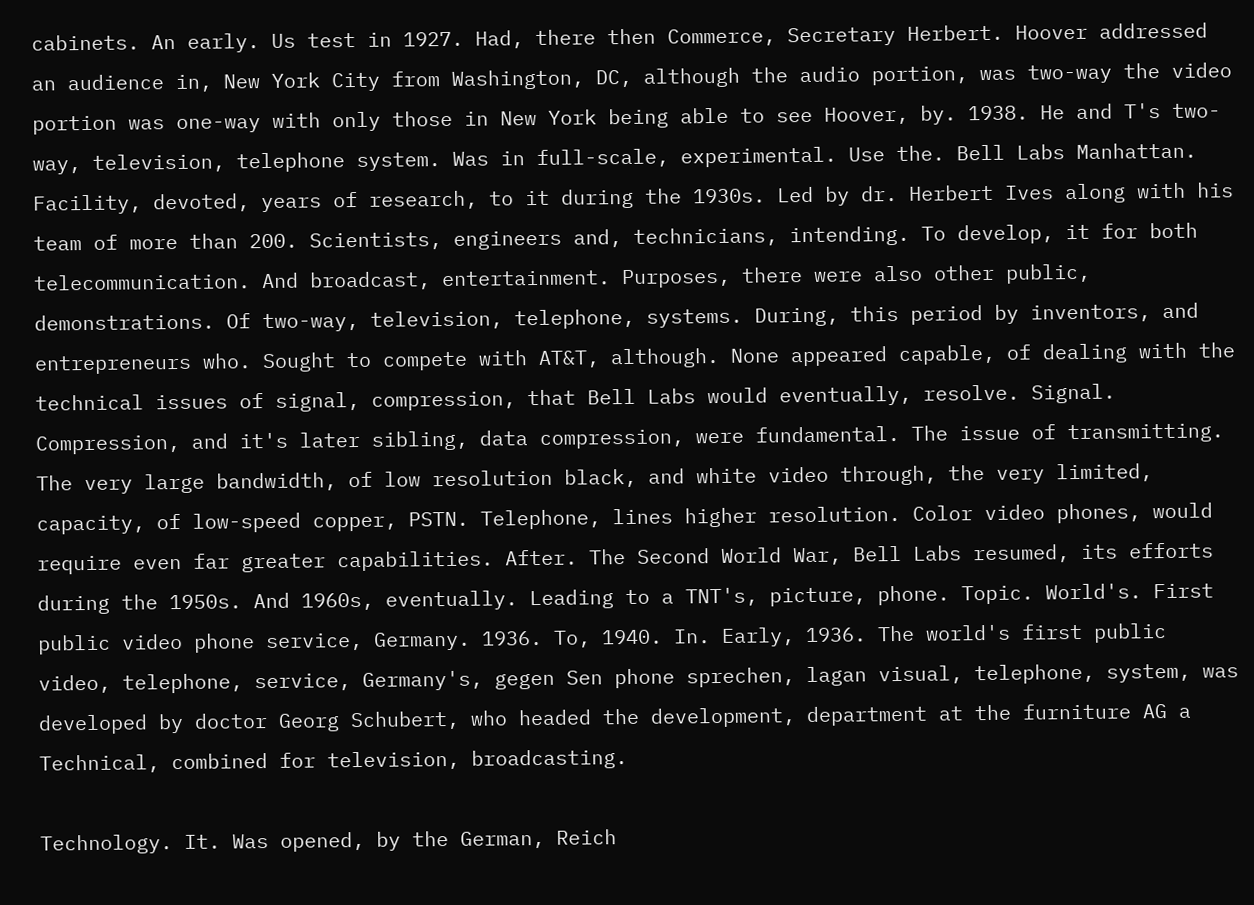cabinets. An early. Us test in 1927. Had, there then Commerce, Secretary Herbert. Hoover addressed an audience in, New York City from Washington, DC, although the audio portion, was two-way the video portion was one-way with only those in New York being able to see Hoover, by. 1938. He and T's two-way, television, telephone system. Was in full-scale, experimental. Use the. Bell Labs Manhattan. Facility, devoted, years of research, to it during the 1930s. Led by dr. Herbert Ives along with his team of more than 200. Scientists, engineers and, technicians, intending. To develop, it for both telecommunication. And broadcast, entertainment. Purposes, there were also other public, demonstrations. Of two-way, television, telephone, systems. During, this period by inventors, and entrepreneurs who. Sought to compete with AT&T, although. None appeared capable, of dealing with the technical issues of signal, compression, that Bell Labs would eventually, resolve. Signal. Compression, and it's later sibling, data compression, were fundamental. The issue of transmitting. The very large bandwidth, of low resolution black, and white video through, the very limited, capacity, of low-speed copper, PSTN. Telephone, lines higher resolution. Color video phones, would require even far greater capabilities. After. The Second World War, Bell Labs resumed, its efforts during the 1950s. And 1960s, eventually. Leading to a TNT's, picture, phone. Topic. World's. First public video phone service, Germany. 1936. To, 1940. In. Early, 1936. The world's first public video, telephone, service, Germany's, gegen Sen phone sprechen, lagan visual, telephone, system, was developed by doctor Georg Schubert, who headed the development, department at the furniture AG a Technical, combined for television, broadcasting.

Technology. It. Was opened, by the German, Reich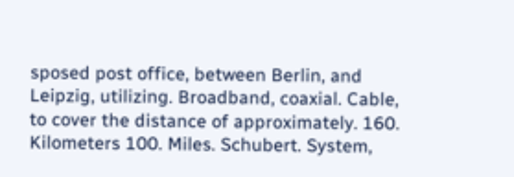sposed post office, between Berlin, and Leipzig, utilizing. Broadband, coaxial. Cable, to cover the distance of approximately. 160. Kilometers 100. Miles. Schubert. System,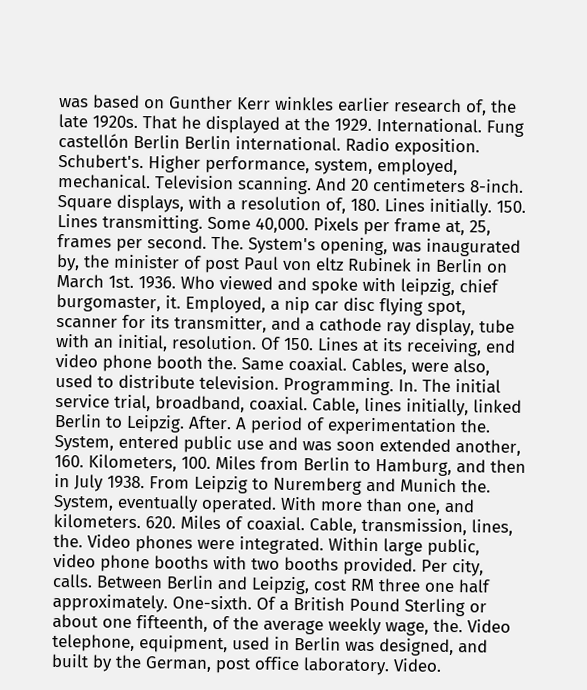was based on Gunther Kerr winkles earlier research of, the late 1920s. That he displayed at the 1929. International. Fung castellón Berlin Berlin international. Radio exposition. Schubert's. Higher performance, system, employed, mechanical. Television scanning. And 20 centimeters 8-inch. Square displays, with a resolution of, 180. Lines initially. 150. Lines transmitting. Some 40,000. Pixels per frame at, 25, frames per second. The. System's opening, was inaugurated by, the minister of post Paul von eltz Rubinek in Berlin on March 1st. 1936. Who viewed and spoke with leipzig, chief burgomaster, it. Employed, a nip car disc flying spot, scanner for its transmitter, and a cathode ray display, tube with an initial, resolution. Of 150. Lines at its receiving, end video phone booth the. Same coaxial. Cables, were also, used to distribute television. Programming. In. The initial service trial, broadband, coaxial. Cable, lines initially, linked Berlin to Leipzig. After. A period of experimentation the. System, entered public use and was soon extended another, 160. Kilometers, 100. Miles from Berlin to Hamburg, and then in July 1938. From Leipzig to Nuremberg and Munich the. System, eventually operated. With more than one, and kilometers. 620. Miles of coaxial. Cable, transmission, lines, the. Video phones were integrated. Within large public, video phone booths with two booths provided. Per city, calls. Between Berlin and Leipzig, cost RM three one half approximately. One-sixth. Of a British Pound Sterling or about one fifteenth, of the average weekly wage, the. Video telephone, equipment, used in Berlin was designed, and built by the German, post office laboratory. Video.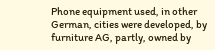Phone equipment used, in other German, cities were developed, by furniture AG, partly, owned by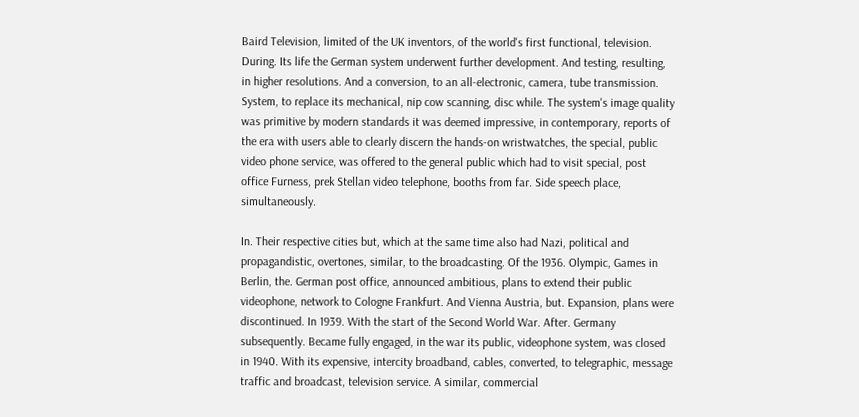Baird Television, limited of the UK inventors, of the world's first functional, television. During. Its life the German system underwent further development. And testing, resulting, in higher resolutions. And a conversion, to an all-electronic, camera, tube transmission. System, to replace its mechanical, nip cow scanning, disc while. The system's image quality was primitive by modern standards it was deemed impressive, in contemporary, reports of the era with users able to clearly discern the hands-on wristwatches, the special, public video phone service, was offered to the general public which had to visit special, post office Furness, prek Stellan video telephone, booths from far. Side speech place, simultaneously.

In. Their respective cities but, which at the same time also had Nazi, political and propagandistic, overtones, similar, to the broadcasting. Of the 1936. Olympic, Games in Berlin, the. German post office, announced ambitious, plans to extend their public videophone, network to Cologne Frankfurt. And Vienna Austria, but. Expansion, plans were discontinued. In 1939. With the start of the Second World War. After. Germany subsequently. Became fully engaged, in the war its public, videophone system, was closed in 1940. With its expensive, intercity broadband, cables, converted, to telegraphic, message traffic and broadcast, television service. A similar, commercial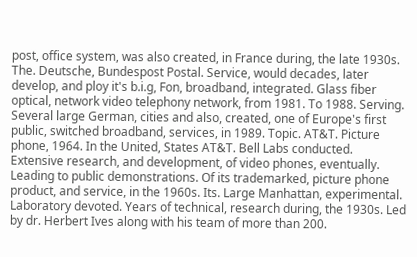post, office system, was also created, in France during, the late 1930s. The. Deutsche, Bundespost Postal. Service, would decades, later develop, and ploy it's b.i.g, Fon, broadband, integrated. Glass fiber optical, network video telephony network, from 1981. To 1988. Serving. Several large German, cities and also, created, one of Europe's first public, switched broadband, services, in 1989. Topic. AT&T. Picture phone, 1964. In the United, States AT&T. Bell Labs conducted. Extensive research, and development, of video phones, eventually. Leading to public demonstrations. Of its trademarked, picture phone product, and service, in the 1960s. Its. Large Manhattan, experimental. Laboratory devoted. Years of technical, research during, the 1930s. Led by dr. Herbert Ives along with his team of more than 200.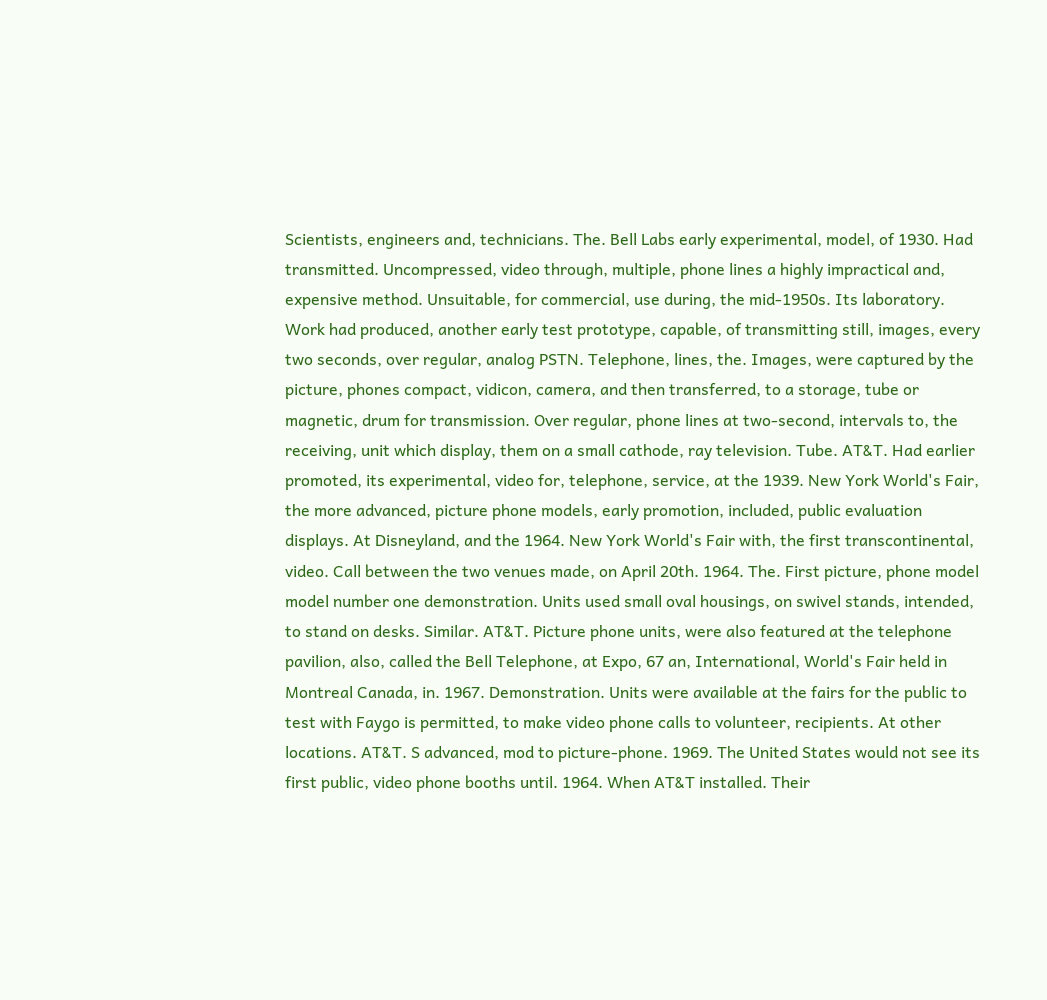Scientists, engineers and, technicians. The. Bell Labs early experimental, model, of 1930. Had transmitted. Uncompressed, video through, multiple, phone lines a highly impractical and, expensive method. Unsuitable, for commercial, use during, the mid-1950s. Its laboratory. Work had produced, another early test prototype, capable, of transmitting still, images, every two seconds, over regular, analog PSTN. Telephone, lines, the. Images, were captured by the picture, phones compact, vidicon, camera, and then transferred, to a storage, tube or magnetic, drum for transmission. Over regular, phone lines at two-second, intervals to, the receiving, unit which display, them on a small cathode, ray television. Tube. AT&T. Had earlier promoted, its experimental, video for, telephone, service, at the 1939. New York World's Fair, the more advanced, picture phone models, early promotion, included, public evaluation displays. At Disneyland, and the 1964. New York World's Fair with, the first transcontinental, video. Call between the two venues made, on April 20th. 1964. The. First picture, phone model model number one demonstration. Units used small oval housings, on swivel stands, intended, to stand on desks. Similar. AT&T. Picture phone units, were also featured at the telephone pavilion, also, called the Bell Telephone, at Expo, 67 an, International, World's Fair held in Montreal Canada, in. 1967. Demonstration. Units were available at the fairs for the public to test with Faygo is permitted, to make video phone calls to volunteer, recipients. At other locations. AT&T. S advanced, mod to picture-phone. 1969. The United States would not see its first public, video phone booths until. 1964. When AT&T installed. Their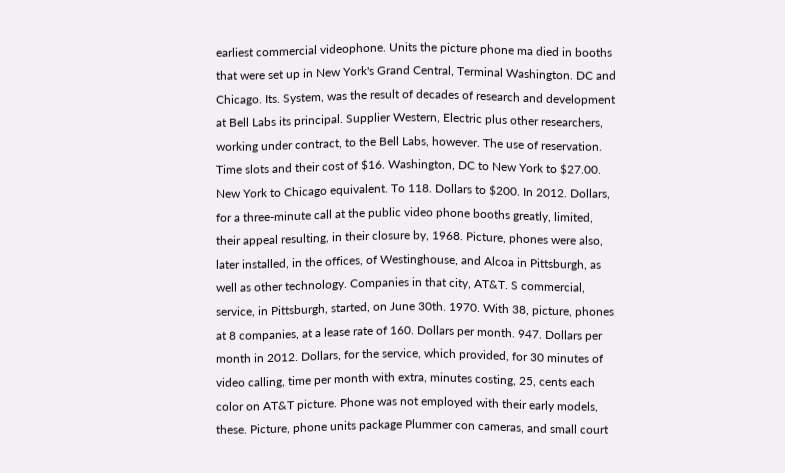earliest commercial videophone. Units the picture phone ma died in booths that were set up in New York's Grand Central, Terminal Washington. DC and Chicago. Its. System, was the result of decades of research and development at Bell Labs its principal. Supplier Western, Electric plus other researchers, working under contract, to the Bell Labs, however. The use of reservation. Time slots and their cost of $16. Washington, DC to New York to $27.00. New York to Chicago equivalent. To 118. Dollars to $200. In 2012. Dollars, for a three-minute call at the public video phone booths greatly, limited, their appeal resulting, in their closure by, 1968. Picture, phones were also, later installed, in the offices, of Westinghouse, and Alcoa in Pittsburgh, as well as other technology. Companies in that city, AT&T. S commercial, service, in Pittsburgh, started, on June 30th. 1970. With 38, picture, phones at 8 companies, at a lease rate of 160. Dollars per month. 947. Dollars per month in 2012. Dollars, for the service, which provided, for 30 minutes of video calling, time per month with extra, minutes costing, 25, cents each color on AT&T picture. Phone was not employed with their early models, these. Picture, phone units package Plummer con cameras, and small court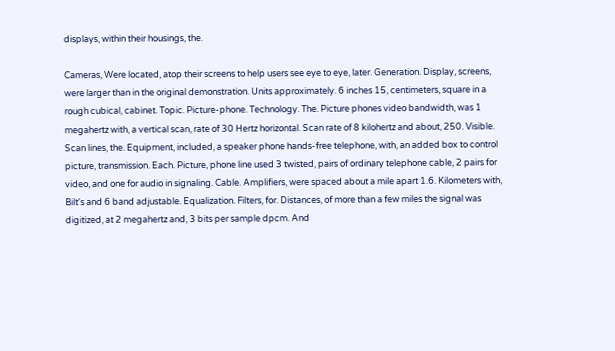displays, within their housings, the.

Cameras, Were located, atop their screens to help users see eye to eye, later. Generation. Display, screens, were larger than in the original demonstration. Units approximately. 6 inches 15, centimeters, square in a rough cubical, cabinet. Topic. Picture-phone. Technology. The. Picture phones video bandwidth, was 1 megahertz with, a vertical scan, rate of 30 Hertz horizontal. Scan rate of 8 kilohertz and about, 250. Visible. Scan lines, the. Equipment, included, a speaker phone hands-free telephone, with, an added box to control picture, transmission. Each. Picture, phone line used 3 twisted, pairs of ordinary telephone cable, 2 pairs for video, and one for audio in signaling. Cable. Amplifiers, were spaced about a mile apart 1.6. Kilometers with, Bilt's and 6 band adjustable. Equalization. Filters, for. Distances, of more than a few miles the signal was digitized, at 2 megahertz and, 3 bits per sample dpcm. And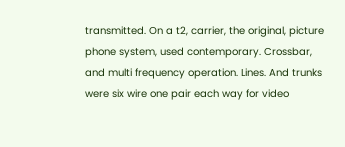transmitted. On a t2, carrier, the original, picture phone system, used contemporary. Crossbar, and multi frequency operation. Lines. And trunks were six wire one pair each way for video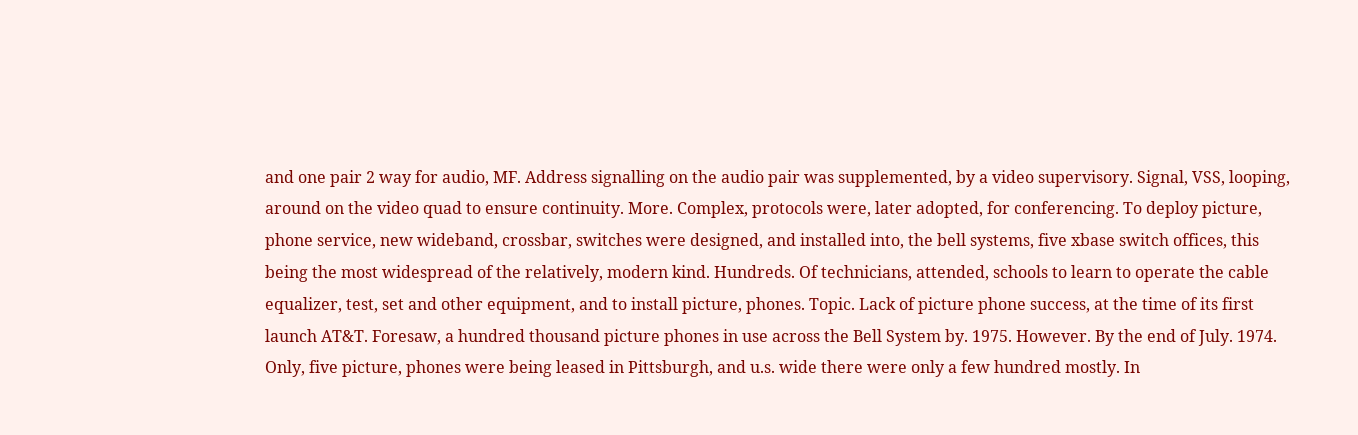and one pair 2 way for audio, MF. Address signalling on the audio pair was supplemented, by a video supervisory. Signal, VSS, looping, around on the video quad to ensure continuity. More. Complex, protocols were, later adopted, for conferencing. To deploy picture, phone service, new wideband, crossbar, switches were designed, and installed into, the bell systems, five xbase switch offices, this being the most widespread of the relatively, modern kind. Hundreds. Of technicians, attended, schools to learn to operate the cable equalizer, test, set and other equipment, and to install picture, phones. Topic. Lack of picture phone success, at the time of its first launch AT&T. Foresaw, a hundred thousand picture phones in use across the Bell System by. 1975. However. By the end of July. 1974. Only, five picture, phones were being leased in Pittsburgh, and u.s. wide there were only a few hundred mostly. In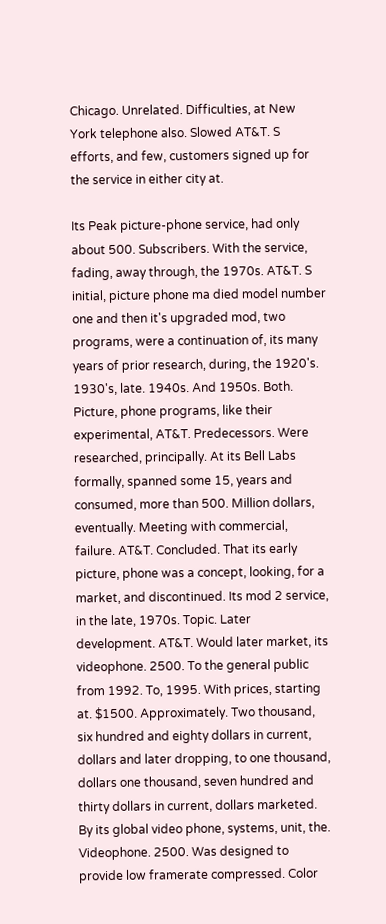Chicago. Unrelated. Difficulties, at New York telephone also. Slowed AT&T. S efforts, and few, customers signed up for the service in either city at.

Its Peak picture-phone service, had only about 500. Subscribers. With the service, fading, away through, the 1970s. AT&T. S initial, picture phone ma died model number one and then it's upgraded mod, two programs, were a continuation of, its many years of prior research, during, the 1920's. 1930's, late. 1940s. And 1950s. Both. Picture, phone programs, like their experimental, AT&T. Predecessors. Were researched, principally. At its Bell Labs formally, spanned some 15, years and consumed, more than 500. Million dollars, eventually. Meeting with commercial, failure. AT&T. Concluded. That its early picture, phone was a concept, looking, for a market, and discontinued. Its mod 2 service, in the late, 1970s. Topic. Later development. AT&T. Would later market, its videophone. 2500. To the general public from 1992. To, 1995. With prices, starting at. $1500. Approximately. Two thousand, six hundred and eighty dollars in current, dollars and later dropping, to one thousand, dollars one thousand, seven hundred and thirty dollars in current, dollars marketed. By its global video phone, systems, unit, the. Videophone. 2500. Was designed to provide low framerate compressed. Color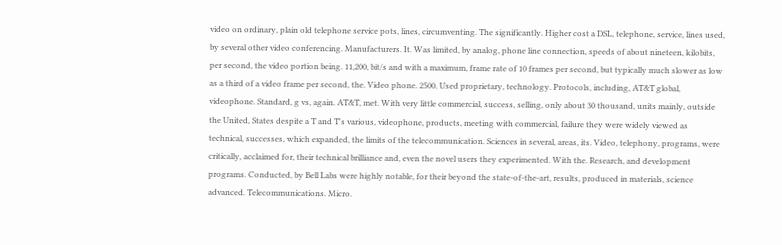video on ordinary, plain old telephone service pots, lines, circumventing. The significantly. Higher cost a DSL, telephone, service, lines used, by several other video conferencing. Manufacturers. It. Was limited, by analog, phone line connection, speeds of about nineteen, kilobits, per second, the video portion being. 11,200, bit/s and with a maximum, frame rate of 10 frames per second, but typically much slower as low as a third of a video frame per second, the. Video phone. 2500. Used proprietary, technology. Protocols, including, AT&T global, videophone. Standard, g vs, again. AT&T, met. With very little commercial, success, selling, only about 30 thousand, units mainly, outside the United, States despite a T and T's various, videophone, products, meeting with commercial, failure they were widely viewed as technical, successes, which expanded, the limits of the telecommunication. Sciences in several, areas, its. Video, telephony, programs, were critically, acclaimed for, their technical brilliance and, even the novel users they experimented. With the. Research, and development programs. Conducted, by Bell Labs were highly notable, for their beyond the state-of-the-art, results, produced in materials, science advanced. Telecommunications. Micro.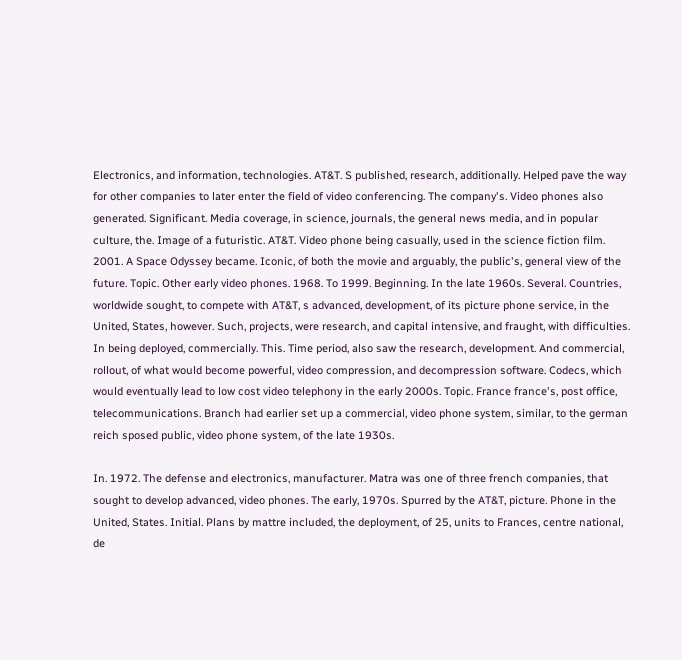Electronics, and information, technologies. AT&T. S published, research, additionally. Helped pave the way for other companies to later enter the field of video conferencing. The company's. Video phones also generated. Significant. Media coverage, in science, journals, the general news media, and in popular culture, the. Image of a futuristic. AT&T. Video phone being casually, used in the science fiction film. 2001. A Space Odyssey became. Iconic, of both the movie and arguably, the public's, general view of the future. Topic. Other early video phones. 1968. To 1999. Beginning. In the late 1960s. Several. Countries, worldwide sought, to compete with AT&T, s advanced, development, of its picture phone service, in the United, States, however. Such, projects, were research, and capital intensive, and fraught, with difficulties. In being deployed, commercially. This. Time period, also saw the research, development. And commercial, rollout, of what would become powerful, video compression, and decompression software. Codecs, which would eventually lead to low cost video telephony in the early 2000s. Topic. France france's, post office, telecommunications. Branch had earlier set up a commercial, video phone system, similar, to the german reich sposed public, video phone system, of the late 1930s.

In. 1972. The defense and electronics, manufacturer. Matra was one of three french companies, that sought to develop advanced, video phones. The early, 1970s. Spurred by the AT&T, picture. Phone in the United, States. Initial. Plans by mattre included, the deployment, of 25, units to Frances, centre national, de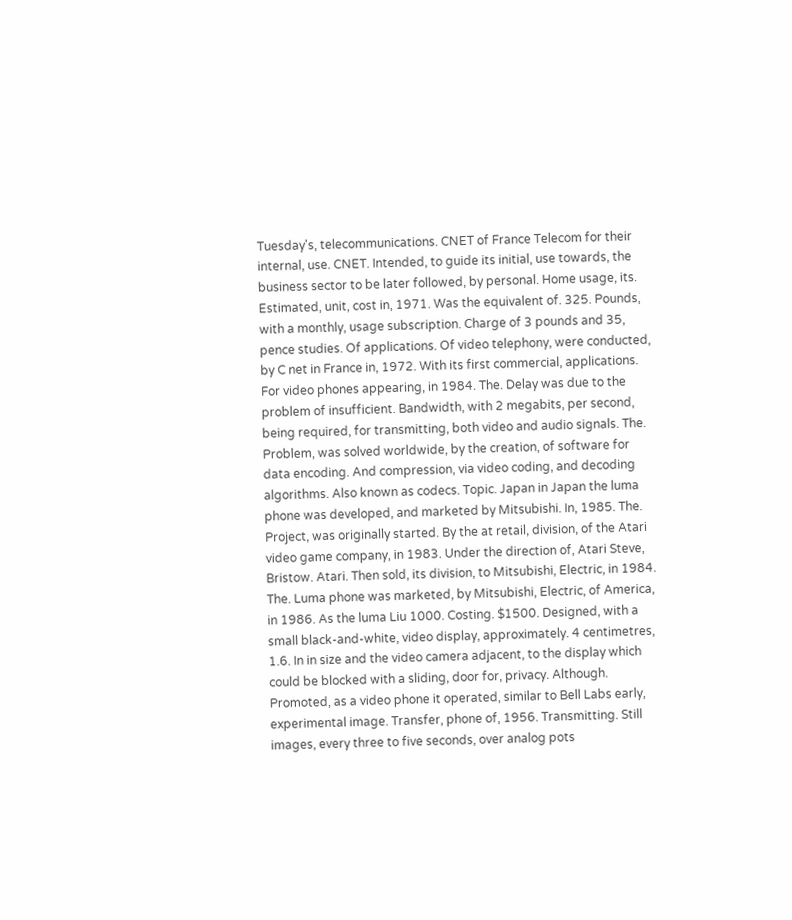Tuesday's, telecommunications. CNET of France Telecom for their internal, use. CNET. Intended, to guide its initial, use towards, the business sector to be later followed, by personal. Home usage, its. Estimated, unit, cost in, 1971. Was the equivalent of. 325. Pounds, with a monthly, usage subscription. Charge of 3 pounds and 35, pence studies. Of applications. Of video telephony, were conducted, by C net in France in, 1972. With its first commercial, applications. For video phones appearing, in 1984. The. Delay was due to the problem of insufficient. Bandwidth, with 2 megabits, per second, being required, for transmitting, both video and audio signals. The. Problem, was solved worldwide, by the creation, of software for data encoding. And compression, via video coding, and decoding algorithms. Also known as codecs. Topic. Japan in Japan the luma phone was developed, and marketed by Mitsubishi. In, 1985. The. Project, was originally started. By the at retail, division, of the Atari video game company, in 1983. Under the direction of, Atari Steve, Bristow. Atari. Then sold, its division, to Mitsubishi, Electric, in 1984. The. Luma phone was marketed, by Mitsubishi, Electric, of America, in 1986. As the luma Liu 1000. Costing. $1500. Designed, with a small black-and-white, video display, approximately. 4 centimetres, 1.6. In in size and the video camera adjacent, to the display which could be blocked with a sliding, door for, privacy. Although. Promoted, as a video phone it operated, similar to Bell Labs early, experimental image. Transfer, phone of, 1956. Transmitting. Still images, every three to five seconds, over analog pots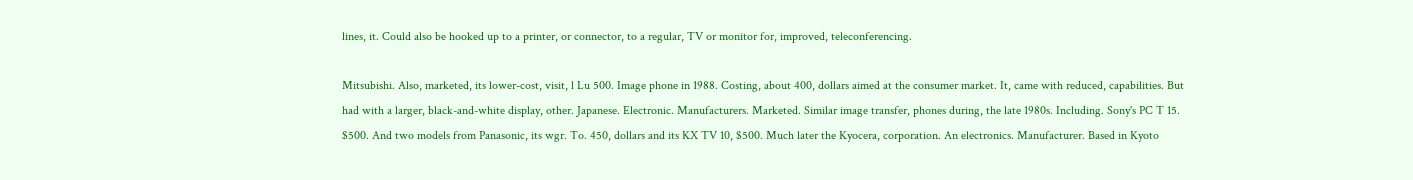lines, it. Could also be hooked up to a printer, or connector, to a regular, TV or monitor for, improved, teleconferencing.

Mitsubishi. Also, marketed, its lower-cost, visit, l Lu 500. Image phone in 1988. Costing, about 400, dollars aimed at the consumer market. It, came with reduced, capabilities. But had with a larger, black-and-white display, other. Japanese. Electronic. Manufacturers. Marketed. Similar image transfer, phones during, the late 1980s. Including. Sony's PC T 15. $500. And two models from Panasonic, its wgr. To. 450, dollars and its KX TV 10, $500. Much later the Kyocera, corporation. An electronics. Manufacturer. Based in Kyoto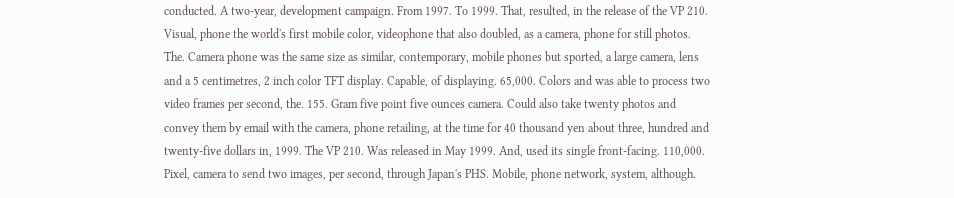conducted. A two-year, development campaign. From 1997. To 1999. That, resulted, in the release of the VP 210. Visual, phone the world's first mobile color, videophone that also doubled, as a camera, phone for still photos. The. Camera phone was the same size as similar, contemporary, mobile phones but sported, a large camera, lens and a 5 centimetres, 2 inch color TFT display. Capable, of displaying. 65,000. Colors and was able to process two video frames per second, the. 155. Gram five point five ounces camera. Could also take twenty photos and convey them by email with the camera, phone retailing, at the time for 40 thousand yen about three, hundred and twenty-five dollars in, 1999. The VP 210. Was released in May 1999. And, used its single front-facing. 110,000. Pixel, camera to send two images, per second, through Japan's PHS. Mobile, phone network, system, although.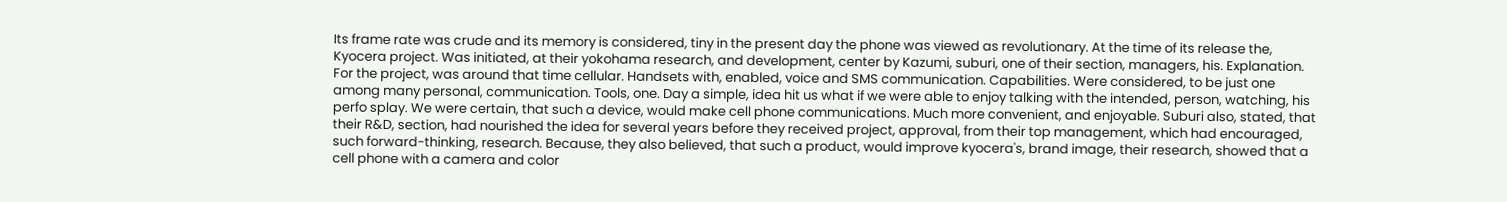Its frame rate was crude and its memory is considered, tiny in the present day the phone was viewed as revolutionary. At the time of its release the, Kyocera project. Was initiated, at their yokohama research, and development, center by Kazumi, suburi, one of their section, managers, his. Explanation. For the project, was around that time cellular. Handsets with, enabled, voice and SMS communication. Capabilities. Were considered, to be just one among many personal, communication. Tools, one. Day a simple, idea hit us what if we were able to enjoy talking with the intended, person, watching, his perfo splay. We were certain, that such a device, would make cell phone communications. Much more convenient, and enjoyable. Suburi also, stated, that their R&D, section, had nourished the idea for several years before they received project, approval, from their top management, which had encouraged, such forward-thinking, research. Because, they also believed, that such a product, would improve kyocera's, brand image, their research, showed that a cell phone with a camera and color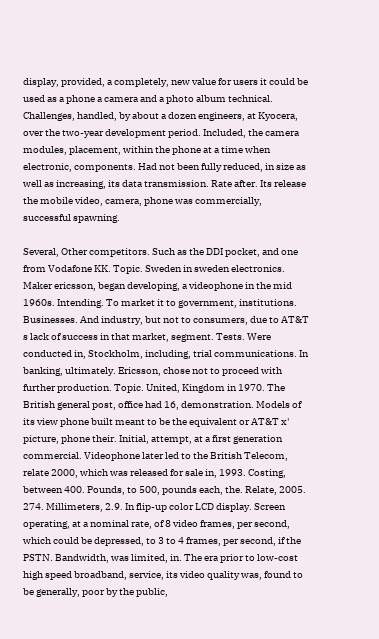display, provided, a completely, new value for users it could be used as a phone a camera and a photo album technical. Challenges, handled, by about a dozen engineers, at Kyocera, over the two-year development period. Included, the camera modules, placement, within the phone at a time when electronic, components. Had not been fully reduced, in size as well as increasing, its data transmission. Rate after. Its release the mobile video, camera, phone was commercially, successful spawning.

Several, Other competitors. Such as the DDI pocket, and one from Vodafone KK. Topic. Sweden in sweden electronics. Maker ericsson, began developing, a videophone in the mid 1960s. Intending. To market it to government, institutions. Businesses. And industry, but not to consumers, due to AT&T s lack of success in that market, segment. Tests. Were conducted in, Stockholm, including, trial communications. In banking, ultimately. Ericsson, chose not to proceed with further production. Topic. United, Kingdom in 1970. The British general post, office had 16, demonstration. Models of its view phone built meant to be the equivalent or AT&T x' picture, phone their. Initial, attempt, at a first generation commercial. Videophone later led to the British Telecom, relate 2000, which was released for sale in, 1993. Costing, between 400. Pounds, to 500, pounds each, the. Relate, 2005. 274. Millimeters, 2.9. In flip-up color LCD display. Screen operating, at a nominal rate, of 8 video frames, per second, which could be depressed, to 3 to 4 frames, per second, if the PSTN. Bandwidth, was limited, in. The era prior to low-cost high speed broadband, service, its video quality was, found to be generally, poor by the public,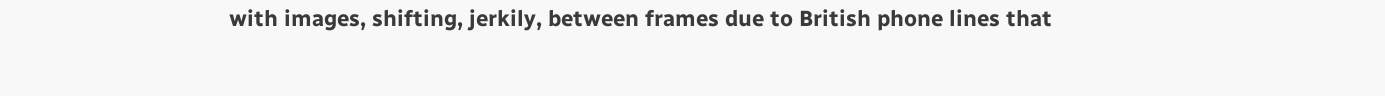with images, shifting, jerkily, between frames due to British phone lines that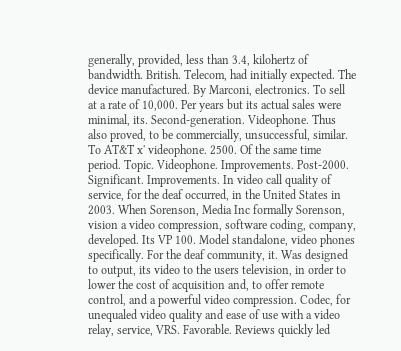generally, provided, less than 3.4, kilohertz of bandwidth. British. Telecom, had initially expected. The device manufactured. By Marconi, electronics. To sell at a rate of 10,000. Per years but its actual sales were minimal, its. Second-generation. Videophone. Thus also proved, to be commercially, unsuccessful, similar. To AT&T x' videophone. 2500. Of the same time period. Topic. Videophone. Improvements. Post-2000. Significant. Improvements. In video call quality of service, for the deaf occurred, in the United States in 2003. When Sorenson, Media Inc formally Sorenson, vision a video compression, software coding, company, developed. Its VP 100. Model standalone, video phones specifically. For the deaf community, it. Was designed to output, its video to the users television, in order to lower the cost of acquisition and, to offer remote control, and a powerful video compression. Codec, for unequaled video quality and ease of use with a video relay, service, VRS. Favorable. Reviews quickly led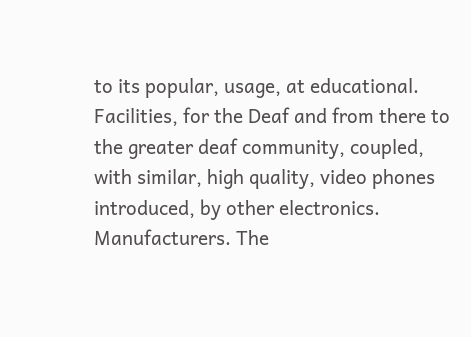to its popular, usage, at educational. Facilities, for the Deaf and from there to the greater deaf community, coupled, with similar, high quality, video phones introduced, by other electronics. Manufacturers. The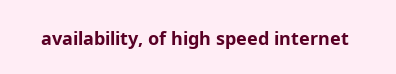availability, of high speed internet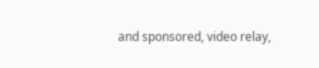and sponsored, video relay,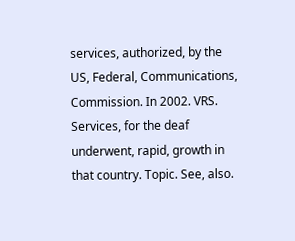services, authorized, by the US, Federal, Communications, Commission. In 2002. VRS. Services, for the deaf underwent, rapid, growth in that country. Topic. See, also.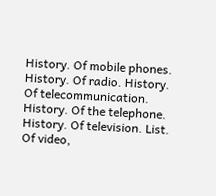History. Of mobile phones. History. Of radio. History. Of telecommunication. History. Of the telephone. History. Of television. List. Of video,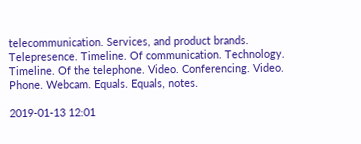telecommunication. Services, and product brands. Telepresence. Timeline. Of communication. Technology. Timeline. Of the telephone. Video. Conferencing. Video. Phone. Webcam. Equals. Equals, notes.

2019-01-13 12:01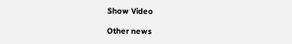Show Video

Other news